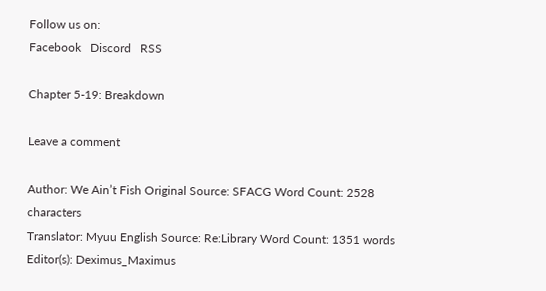Follow us on:
Facebook   Discord   RSS

Chapter 5-19: Breakdown

Leave a comment

Author: We Ain’t Fish Original Source: SFACG Word Count: 2528 characters
Translator: Myuu English Source: Re:Library Word Count: 1351 words
Editor(s): Deximus_Maximus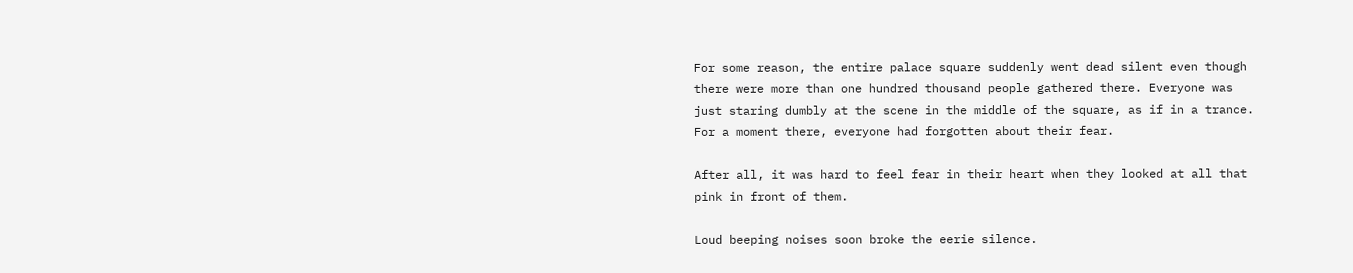For some reason, the entire palace square suddenly went dead silent even though there were more than one hundred thousand people gathered there. Everyone was just staring dumbly at the scene in the middle of the square, as if in a trance. For a moment there, everyone had forgotten about their fear.

After all, it was hard to feel fear in their heart when they looked at all that pink in front of them.

Loud beeping noises soon broke the eerie silence.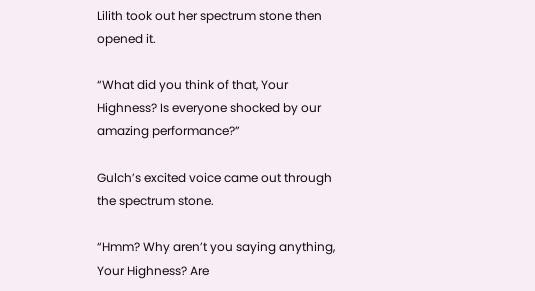Lilith took out her spectrum stone then opened it.

“What did you think of that, Your Highness? Is everyone shocked by our amazing performance?”

Gulch’s excited voice came out through the spectrum stone.

“Hmm? Why aren’t you saying anything, Your Highness? Are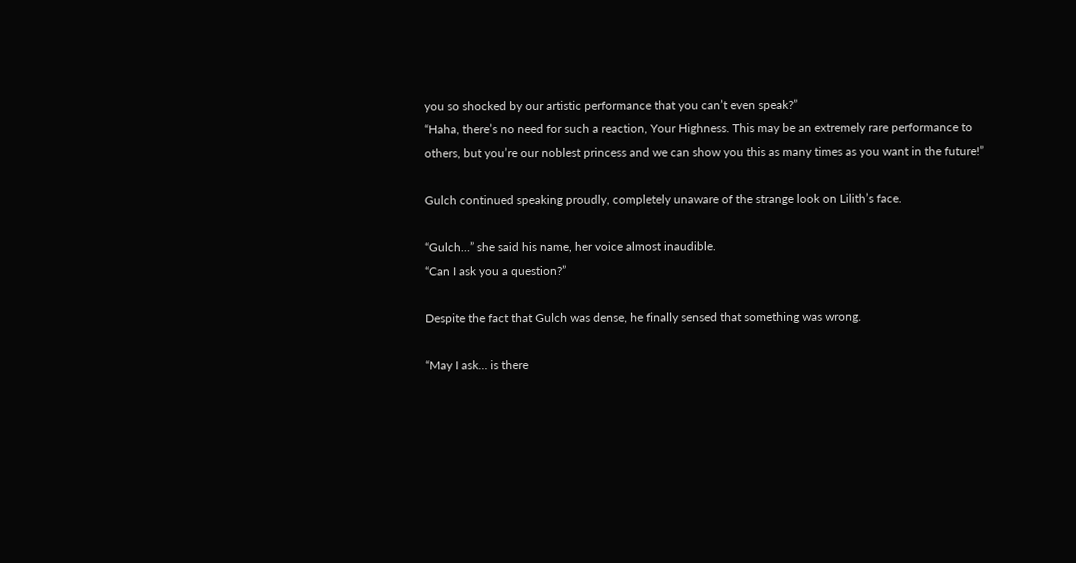you so shocked by our artistic performance that you can’t even speak?”
“Haha, there’s no need for such a reaction, Your Highness. This may be an extremely rare performance to others, but you’re our noblest princess and we can show you this as many times as you want in the future!”

Gulch continued speaking proudly, completely unaware of the strange look on Lilith’s face.

“Gulch…” she said his name, her voice almost inaudible.
“Can I ask you a question?”

Despite the fact that Gulch was dense, he finally sensed that something was wrong.

“May I ask… is there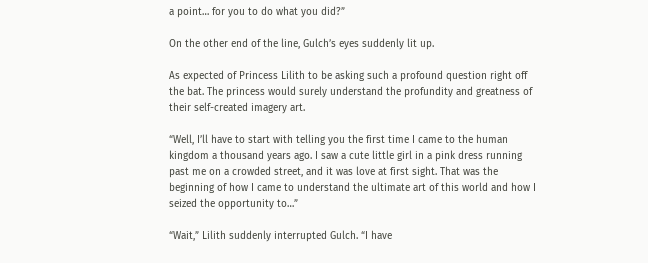a point… for you to do what you did?”

On the other end of the line, Gulch’s eyes suddenly lit up.

As expected of Princess Lilith to be asking such a profound question right off the bat. The princess would surely understand the profundity and greatness of their self-created imagery art.

“Well, I’ll have to start with telling you the first time I came to the human kingdom a thousand years ago. I saw a cute little girl in a pink dress running past me on a crowded street, and it was love at first sight. That was the beginning of how I came to understand the ultimate art of this world and how I seized the opportunity to…”

“Wait,” Lilith suddenly interrupted Gulch. “I have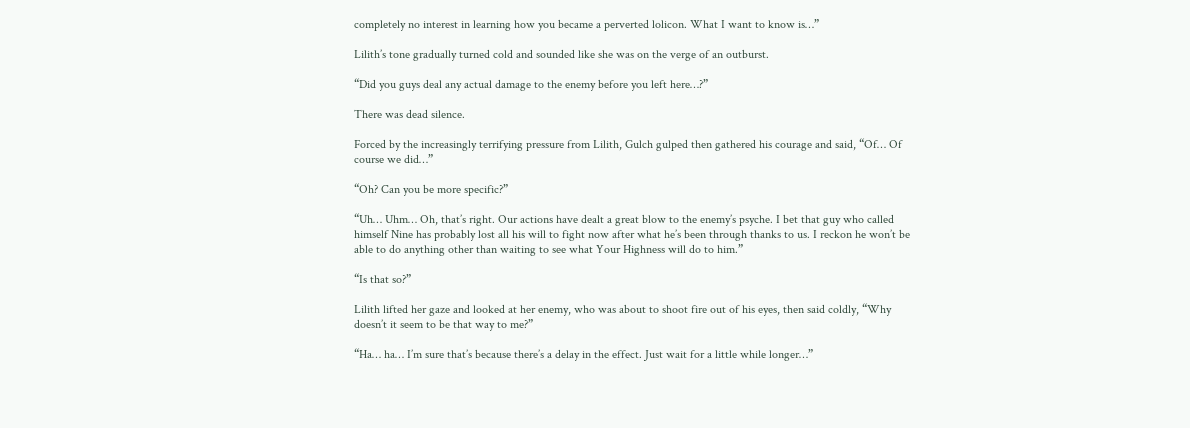completely no interest in learning how you became a perverted lolicon. What I want to know is…”

Lilith’s tone gradually turned cold and sounded like she was on the verge of an outburst.

“Did you guys deal any actual damage to the enemy before you left here…?”

There was dead silence.

Forced by the increasingly terrifying pressure from Lilith, Gulch gulped then gathered his courage and said, “Of… Of course we did…”

“Oh? Can you be more specific?”

“Uh… Uhm… Oh, that’s right. Our actions have dealt a great blow to the enemy’s psyche. I bet that guy who called himself Nine has probably lost all his will to fight now after what he’s been through thanks to us. I reckon he won’t be able to do anything other than waiting to see what Your Highness will do to him.”

“Is that so?”

Lilith lifted her gaze and looked at her enemy, who was about to shoot fire out of his eyes, then said coldly, “Why doesn’t it seem to be that way to me?”

“Ha… ha… I’m sure that’s because there’s a delay in the effect. Just wait for a little while longer…”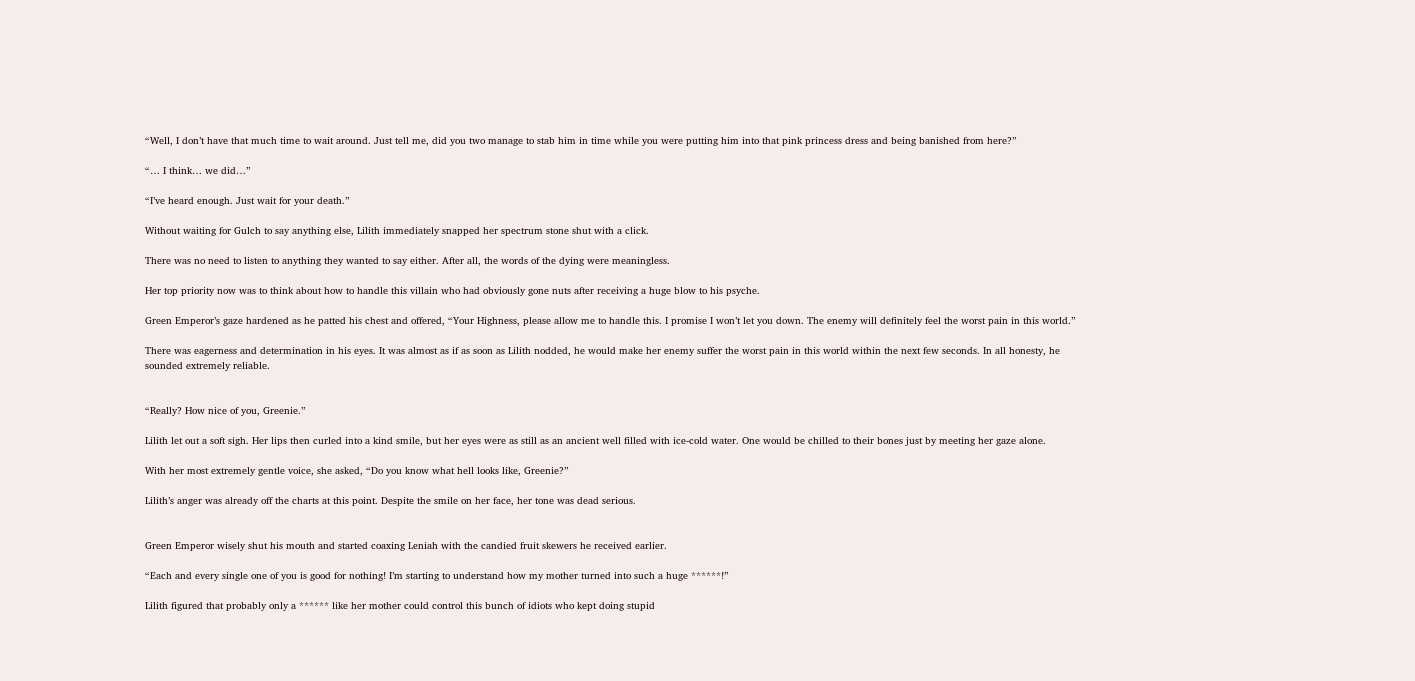“Well, I don’t have that much time to wait around. Just tell me, did you two manage to stab him in time while you were putting him into that pink princess dress and being banished from here?”

“… I think… we did…”

“I’ve heard enough. Just wait for your death.”

Without waiting for Gulch to say anything else, Lilith immediately snapped her spectrum stone shut with a click.

There was no need to listen to anything they wanted to say either. After all, the words of the dying were meaningless.

Her top priority now was to think about how to handle this villain who had obviously gone nuts after receiving a huge blow to his psyche.

Green Emperor’s gaze hardened as he patted his chest and offered, “Your Highness, please allow me to handle this. I promise I won’t let you down. The enemy will definitely feel the worst pain in this world.”

There was eagerness and determination in his eyes. It was almost as if as soon as Lilith nodded, he would make her enemy suffer the worst pain in this world within the next few seconds. In all honesty, he sounded extremely reliable.


“Really? How nice of you, Greenie.”

Lilith let out a soft sigh. Her lips then curled into a kind smile, but her eyes were as still as an ancient well filled with ice-cold water. One would be chilled to their bones just by meeting her gaze alone.

With her most extremely gentle voice, she asked, “Do you know what hell looks like, Greenie?”

Lilith’s anger was already off the charts at this point. Despite the smile on her face, her tone was dead serious.


Green Emperor wisely shut his mouth and started coaxing Leniah with the candied fruit skewers he received earlier.

“Each and every single one of you is good for nothing! I’m starting to understand how my mother turned into such a huge ******!”

Lilith figured that probably only a ****** like her mother could control this bunch of idiots who kept doing stupid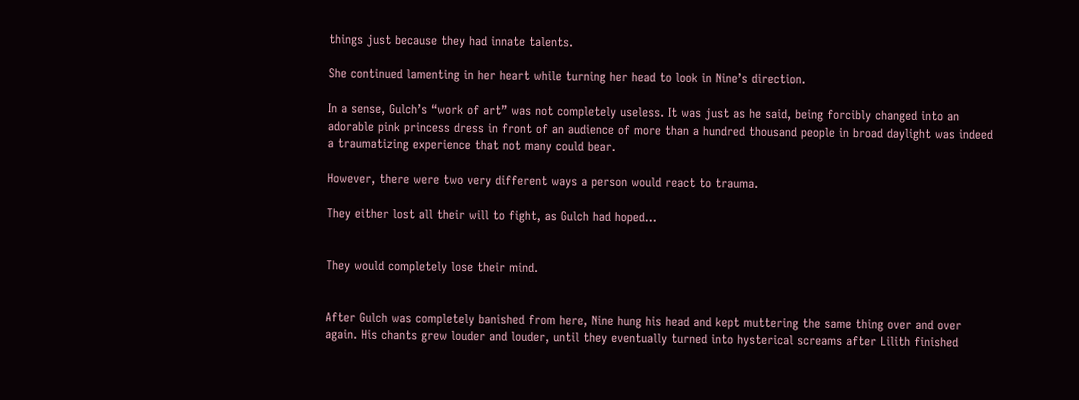things just because they had innate talents.

She continued lamenting in her heart while turning her head to look in Nine’s direction.

In a sense, Gulch’s “work of art” was not completely useless. It was just as he said, being forcibly changed into an adorable pink princess dress in front of an audience of more than a hundred thousand people in broad daylight was indeed a traumatizing experience that not many could bear.

However, there were two very different ways a person would react to trauma.

They either lost all their will to fight, as Gulch had hoped…


They would completely lose their mind.


After Gulch was completely banished from here, Nine hung his head and kept muttering the same thing over and over again. His chants grew louder and louder, until they eventually turned into hysterical screams after Lilith finished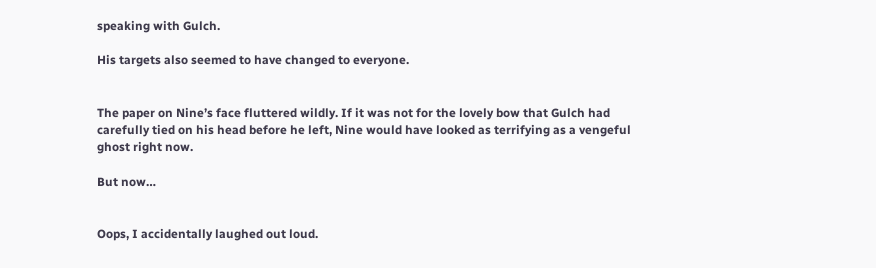speaking with Gulch.

His targets also seemed to have changed to everyone.


The paper on Nine’s face fluttered wildly. If it was not for the lovely bow that Gulch had carefully tied on his head before he left, Nine would have looked as terrifying as a vengeful ghost right now.

But now…


Oops, I accidentally laughed out loud.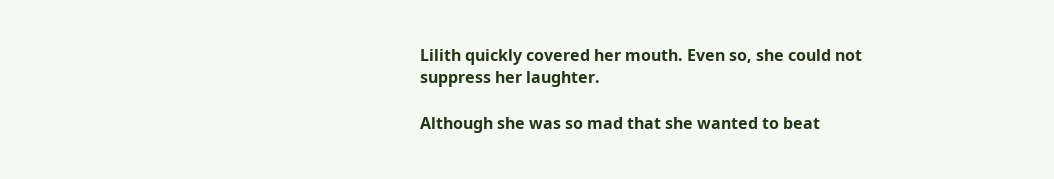Lilith quickly covered her mouth. Even so, she could not suppress her laughter.

Although she was so mad that she wanted to beat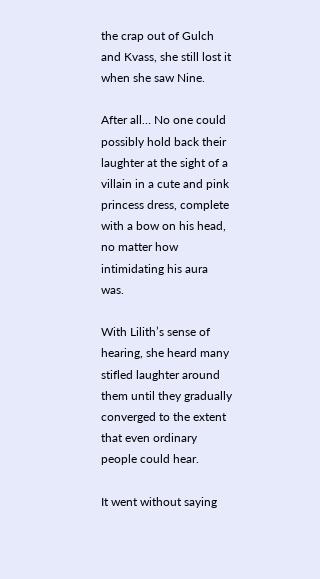the crap out of Gulch and Kvass, she still lost it when she saw Nine.

After all… No one could possibly hold back their laughter at the sight of a villain in a cute and pink princess dress, complete with a bow on his head, no matter how intimidating his aura was.

With Lilith’s sense of hearing, she heard many stifled laughter around them until they gradually converged to the extent that even ordinary people could hear.

It went without saying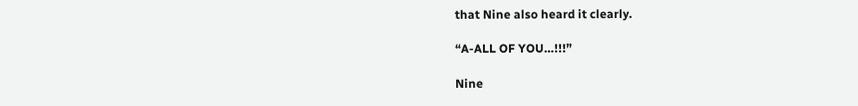that Nine also heard it clearly.

“A-ALL OF YOU…!!!”

Nine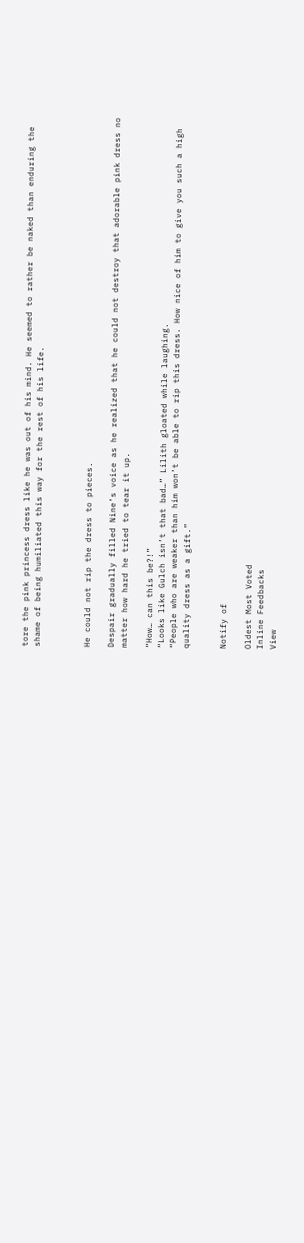tore the pink princess dress like he was out of his mind. He seemed to rather be naked than enduring the shame of being humiliated this way for the rest of his life.



He could not rip the dress to pieces.

Despair gradually filled Nine’s voice as he realized that he could not destroy that adorable pink dress no matter how hard he tried to tear it up.

“How… can this be?!”
“Looks like Gulch isn’t that bad…” Lilith gloated while laughing.
“People who are weaker than him won’t be able to rip this dress. How nice of him to give you such a high quality dress as a gift.”


Notify of

Oldest Most Voted
Inline Feedbacks
View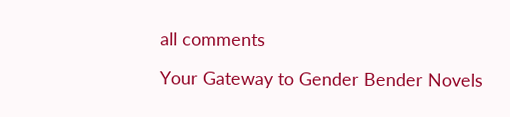all comments

Your Gateway to Gender Bender Novels